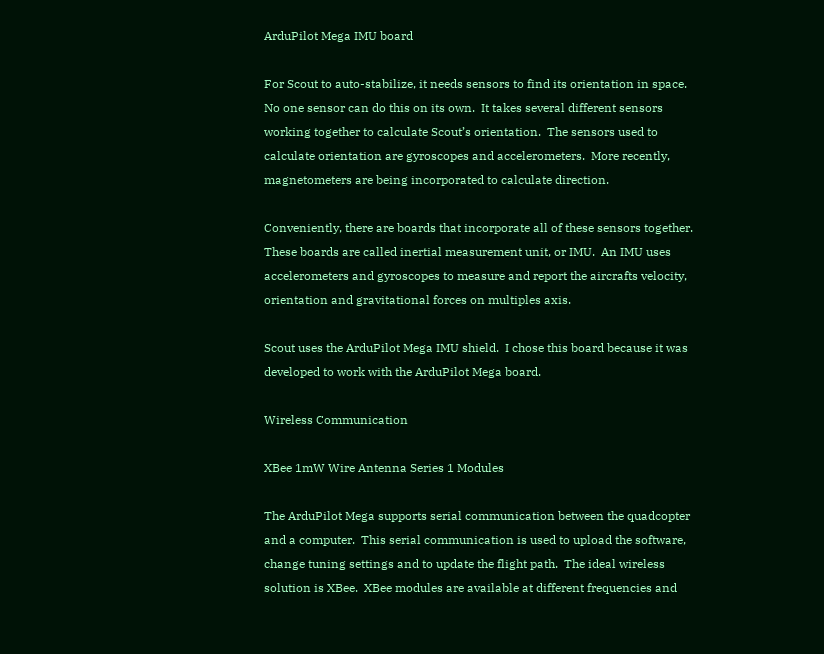ArduPilot Mega IMU board

For Scout to auto-stabilize, it needs sensors to find its orientation in space.  No one sensor can do this on its own.  It takes several different sensors working together to calculate Scout’s orientation.  The sensors used to calculate orientation are gyroscopes and accelerometers.  More recently, magnetometers are being incorporated to calculate direction.

Conveniently, there are boards that incorporate all of these sensors together.  These boards are called inertial measurement unit, or IMU.  An IMU uses accelerometers and gyroscopes to measure and report the aircrafts velocity, orientation and gravitational forces on multiples axis.

Scout uses the ArduPilot Mega IMU shield.  I chose this board because it was developed to work with the ArduPilot Mega board.

Wireless Communication

XBee 1mW Wire Antenna Series 1 Modules

The ArduPilot Mega supports serial communication between the quadcopter and a computer.  This serial communication is used to upload the software, change tuning settings and to update the flight path.  The ideal wireless solution is XBee.  XBee modules are available at different frequencies and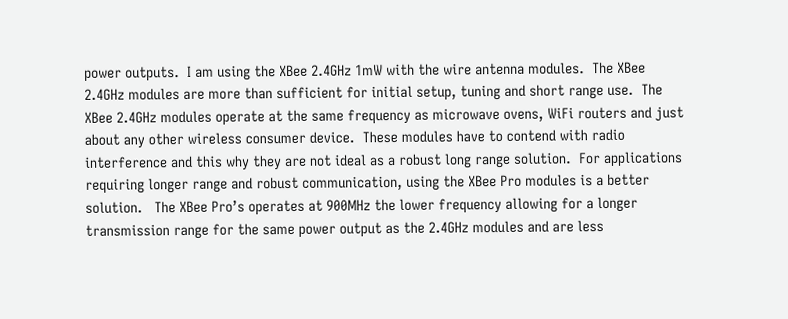power outputs.  I am using the XBee 2.4GHz 1mW with the wire antenna modules.  The XBee 2.4GHz modules are more than sufficient for initial setup, tuning and short range use.  The XBee 2.4GHz modules operate at the same frequency as microwave ovens, WiFi routers and just about any other wireless consumer device.  These modules have to contend with radio interference and this why they are not ideal as a robust long range solution.  For applications requiring longer range and robust communication, using the XBee Pro modules is a better solution.   The XBee Pro’s operates at 900MHz the lower frequency allowing for a longer transmission range for the same power output as the 2.4GHz modules and are less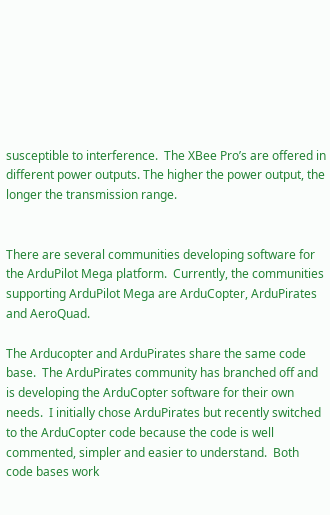susceptible to interference.  The XBee Pro’s are offered in different power outputs. The higher the power output, the longer the transmission range.


There are several communities developing software for the ArduPilot Mega platform.  Currently, the communities supporting ArduPilot Mega are ArduCopter, ArduPirates and AeroQuad.

The Arducopter and ArduPirates share the same code base.  The ArduPirates community has branched off and is developing the ArduCopter software for their own needs.  I initially chose ArduPirates but recently switched to the ArduCopter code because the code is well commented, simpler and easier to understand.  Both code bases work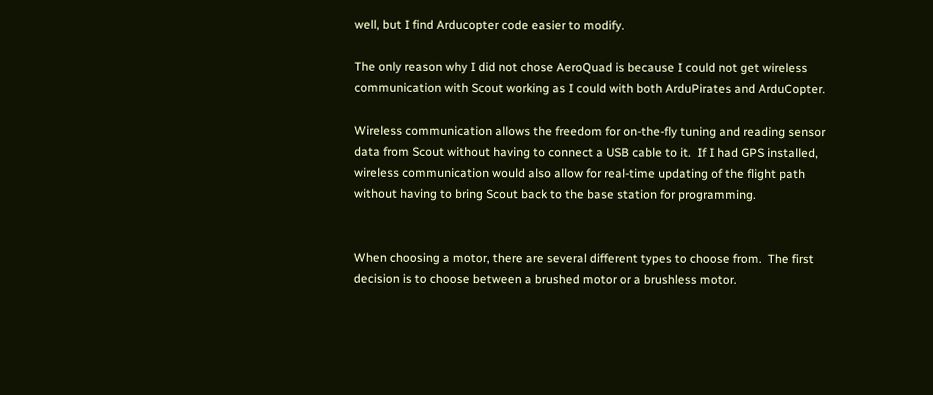well, but I find Arducopter code easier to modify.

The only reason why I did not chose AeroQuad is because I could not get wireless communication with Scout working as I could with both ArduPirates and ArduCopter.

Wireless communication allows the freedom for on-the-fly tuning and reading sensor data from Scout without having to connect a USB cable to it.  If I had GPS installed, wireless communication would also allow for real-time updating of the flight path without having to bring Scout back to the base station for programming.


When choosing a motor, there are several different types to choose from.  The first decision is to choose between a brushed motor or a brushless motor.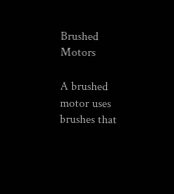Brushed Motors

A brushed motor uses brushes that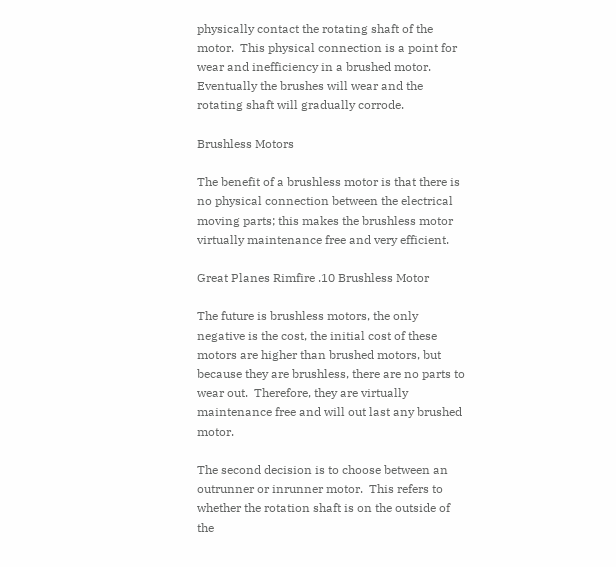physically contact the rotating shaft of the motor.  This physical connection is a point for wear and inefficiency in a brushed motor.  Eventually the brushes will wear and the rotating shaft will gradually corrode.

Brushless Motors

The benefit of a brushless motor is that there is no physical connection between the electrical moving parts; this makes the brushless motor virtually maintenance free and very efficient.

Great Planes Rimfire .10 Brushless Motor

The future is brushless motors, the only negative is the cost, the initial cost of these motors are higher than brushed motors, but because they are brushless, there are no parts to wear out.  Therefore, they are virtually maintenance free and will out last any brushed motor.

The second decision is to choose between an outrunner or inrunner motor.  This refers to whether the rotation shaft is on the outside of the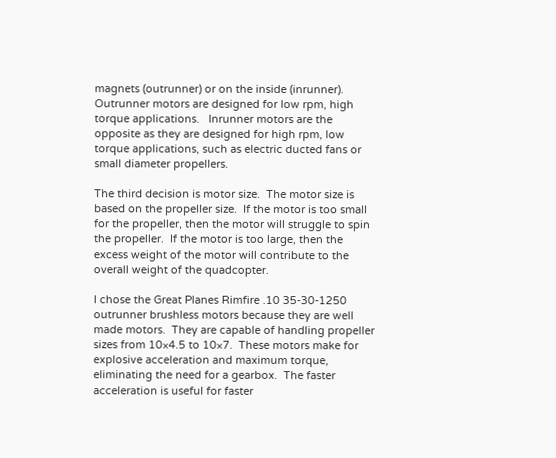magnets (outrunner) or on the inside (inrunner).  Outrunner motors are designed for low rpm, high torque applications.   Inrunner motors are the opposite as they are designed for high rpm, low torque applications, such as electric ducted fans or small diameter propellers.

The third decision is motor size.  The motor size is based on the propeller size.  If the motor is too small for the propeller, then the motor will struggle to spin the propeller.  If the motor is too large, then the excess weight of the motor will contribute to the overall weight of the quadcopter.

I chose the Great Planes Rimfire .10 35-30-1250 outrunner brushless motors because they are well made motors.  They are capable of handling propeller sizes from 10×4.5 to 10×7.  These motors make for explosive acceleration and maximum torque, eliminating the need for a gearbox.  The faster acceleration is useful for faster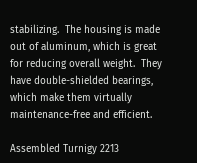stabilizing.  The housing is made out of aluminum, which is great for reducing overall weight.  They have double-shielded bearings, which make them virtually maintenance-free and efficient.

Assembled Turnigy 2213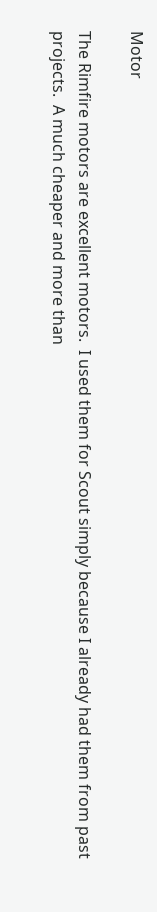Motor

The Rimfire motors are excellent motors.  I used them for Scout simply because I already had them from past projects.  A much cheaper and more than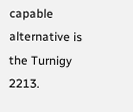capable alternative is the Turnigy 2213.